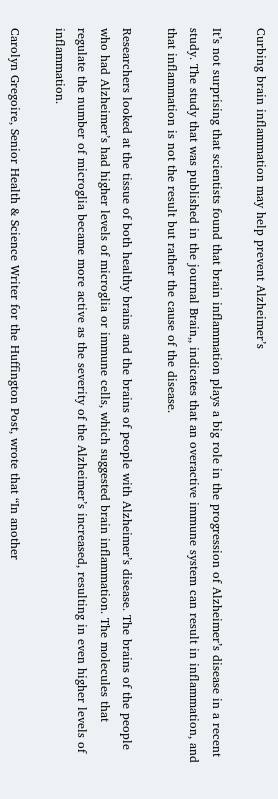Curbing brain inflammation may help prevent Alzheimer’s

It’s not surprising that scientists found that brain inflammation plays a big role in the progression of Alzheimer’s disease in a recent study. The study that was published in the journal Brain,, indicates that an overactive immune system can result in inflammation, and that inflammation is not the result but rather the cause of the disease.

Researchers looked at the tissue of both healthy brains and the brains of people with Alzheimer’s disease. The brains of the people who had Alzheimer’s had higher levels of microglia or immune cells, which suggested brain inflammation. The molecules that regulate the number of microglia became more active as the severity of the Alzheimer’s increased, resulting in even higher levels of inflammation.

Carolyn Gregoire, Senior Health & Science Writer for the Huffington Post, wrote that “In another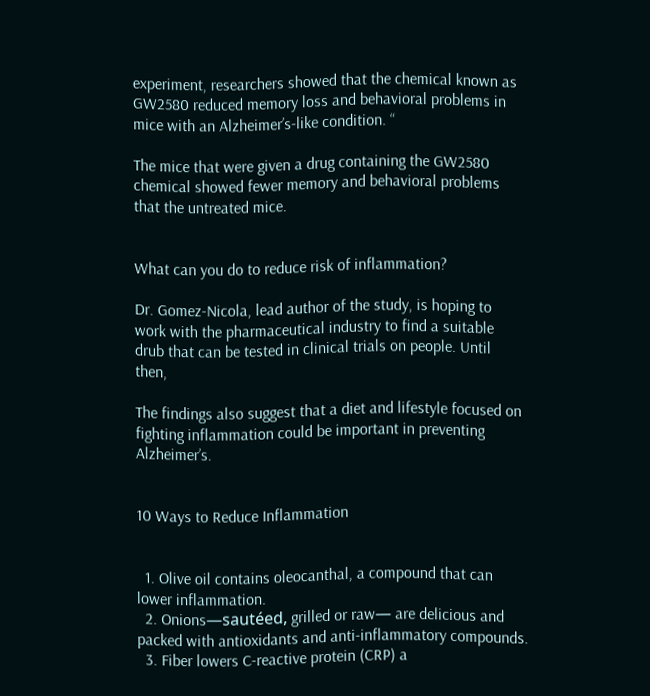experiment, researchers showed that the chemical known as GW2580 reduced memory loss and behavioral problems in mice with an Alzheimer’s-like condition. “

The mice that were given a drug containing the GW2580 chemical showed fewer memory and behavioral problems that the untreated mice.


What can you do to reduce risk of inflammation?

Dr. Gomez-Nicola, lead author of the study, is hoping to work with the pharmaceutical industry to find a suitable drub that can be tested in clinical trials on people. Until then,

The findings also suggest that a diet and lifestyle focused on fighting inflammation could be important in preventing Alzheimer’s.


10 Ways to Reduce Inflammation


  1. Olive oil contains oleocanthal, a compound that can lower inflammation.
  2. Onions—sautéed, grilled or raw— are delicious and packed with antioxidants and anti-inflammatory compounds.
  3. Fiber lowers C-reactive protein (CRP) a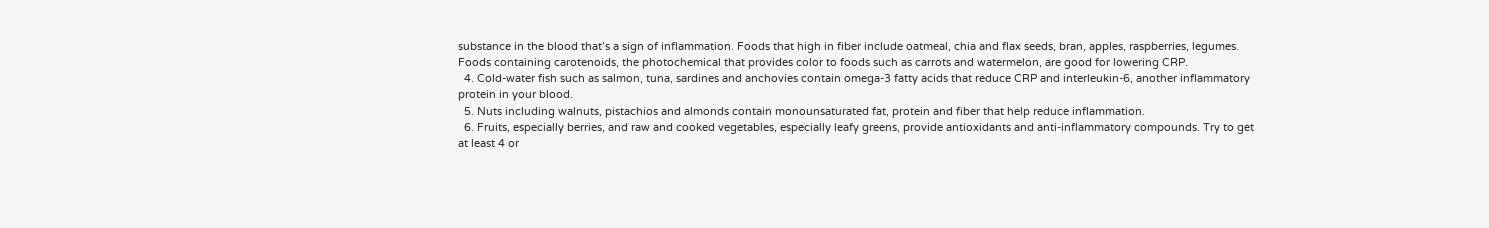substance in the blood that’s a sign of inflammation. Foods that high in fiber include oatmeal, chia and flax seeds, bran, apples, raspberries, legumes. Foods containing carotenoids, the photochemical that provides color to foods such as carrots and watermelon, are good for lowering CRP.
  4. Cold-water fish such as salmon, tuna, sardines and anchovies contain omega-3 fatty acids that reduce CRP and interleukin-6, another inflammatory protein in your blood.
  5. Nuts including walnuts, pistachios and almonds contain monounsaturated fat, protein and fiber that help reduce inflammation.
  6. Fruits, especially berries, and raw and cooked vegetables, especially leafy greens, provide antioxidants and anti-inflammatory compounds. Try to get at least 4 or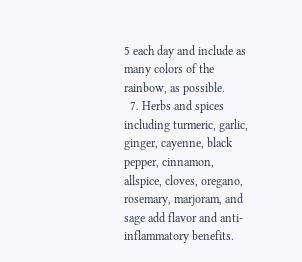5 each day and include as many colors of the rainbow, as possible.
  7. Herbs and spices including turmeric, garlic, ginger, cayenne, black pepper, cinnamon, allspice, cloves, oregano, rosemary, marjoram, and sage add flavor and anti-inflammatory benefits.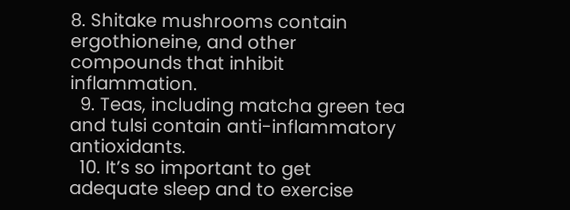8. Shitake mushrooms contain ergothioneine, and other compounds that inhibit inflammation.
  9. Teas, including matcha green tea and tulsi contain anti-inflammatory antioxidants.
  10. It’s so important to get adequate sleep and to exercise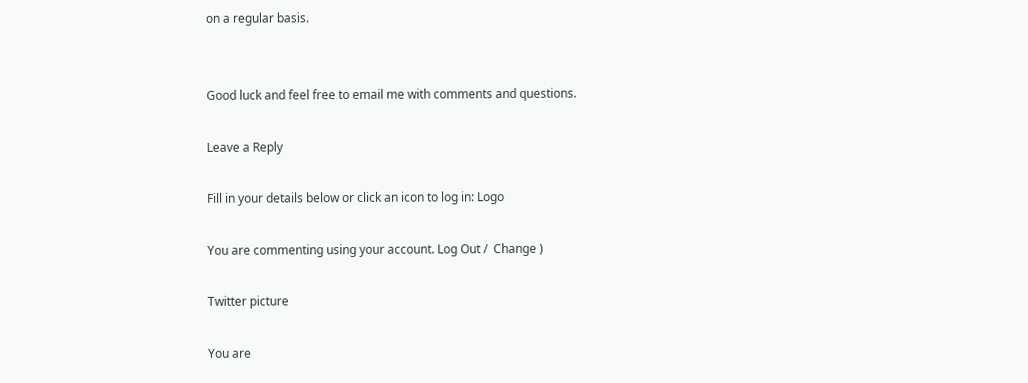on a regular basis.


Good luck and feel free to email me with comments and questions.

Leave a Reply

Fill in your details below or click an icon to log in: Logo

You are commenting using your account. Log Out /  Change )

Twitter picture

You are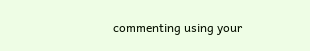commenting using your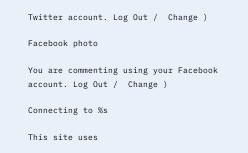Twitter account. Log Out /  Change )

Facebook photo

You are commenting using your Facebook account. Log Out /  Change )

Connecting to %s

This site uses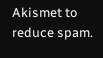Akismet to reduce spam.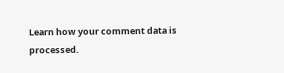Learn how your comment data is processed.